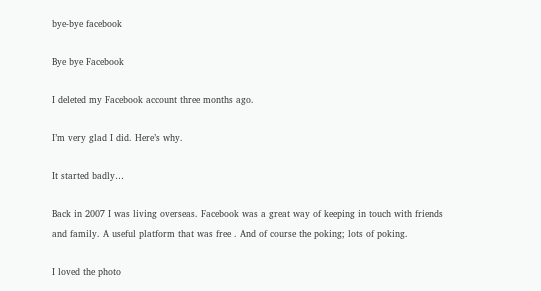bye-bye facebook

Bye bye Facebook

I deleted my Facebook account three months ago.

I’m very glad I did. Here’s why.

It started badly…

Back in 2007 I was living overseas. Facebook was a great way of keeping in touch with friends and family. A useful platform that was free . And of course the poking; lots of poking.

I loved the photo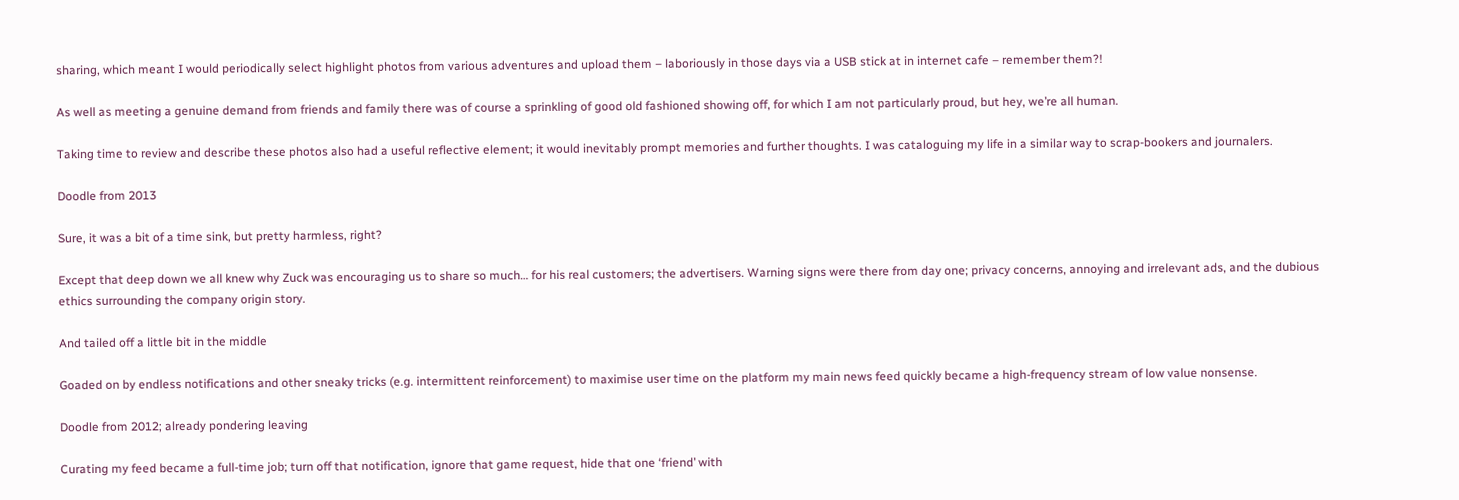sharing, which meant I would periodically select highlight photos from various adventures and upload them – laboriously in those days via a USB stick at in internet cafe – remember them?!

As well as meeting a genuine demand from friends and family there was of course a sprinkling of good old fashioned showing off, for which I am not particularly proud, but hey, we’re all human.

Taking time to review and describe these photos also had a useful reflective element; it would inevitably prompt memories and further thoughts. I was cataloguing my life in a similar way to scrap-bookers and journalers.

Doodle from 2013

Sure, it was a bit of a time sink, but pretty harmless, right?

Except that deep down we all knew why Zuck was encouraging us to share so much… for his real customers; the advertisers. Warning signs were there from day one; privacy concerns, annoying and irrelevant ads, and the dubious ethics surrounding the company origin story.

And tailed off a little bit in the middle

Goaded on by endless notifications and other sneaky tricks (e.g. intermittent reinforcement) to maximise user time on the platform my main news feed quickly became a high-frequency stream of low value nonsense.

Doodle from 2012; already pondering leaving

Curating my feed became a full-time job; turn off that notification, ignore that game request, hide that one ‘friend’ with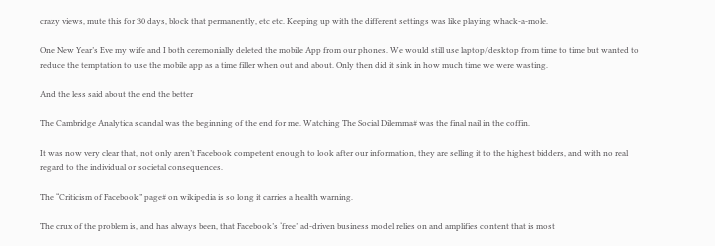crazy views, mute this for 30 days, block that permanently, etc etc. Keeping up with the different settings was like playing whack-a-mole.

One New Year’s Eve my wife and I both ceremonially deleted the mobile App from our phones. We would still use laptop/desktop from time to time but wanted to reduce the temptation to use the mobile app as a time filler when out and about. Only then did it sink in how much time we were wasting.

And the less said about the end the better

The Cambridge Analytica scandal was the beginning of the end for me. Watching The Social Dilemma# was the final nail in the coffin.

It was now very clear that, not only aren’t Facebook competent enough to look after our information, they are selling it to the highest bidders, and with no real regard to the individual or societal consequences.

The “Criticism of Facebook” page# on wikipedia is so long it carries a health warning.

The crux of the problem is, and has always been, that Facebook’s ‘free’ ad-driven business model relies on and amplifies content that is most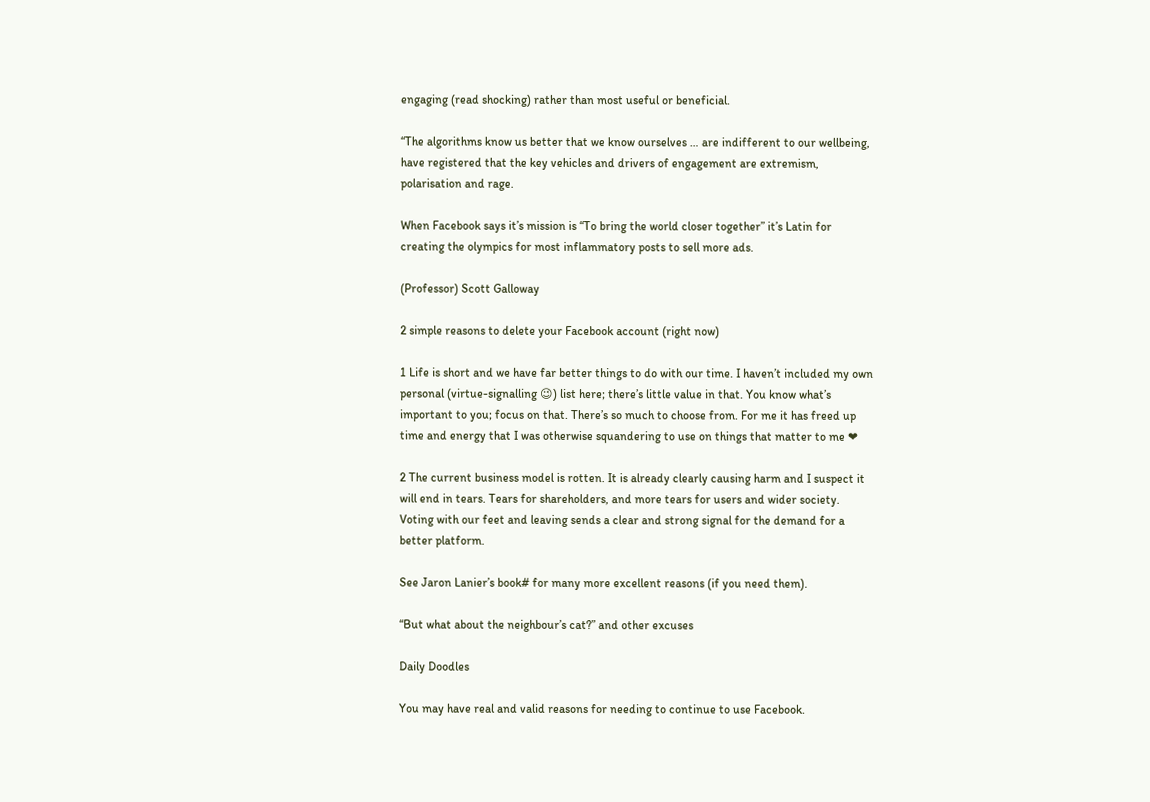engaging (read shocking) rather than most useful or beneficial.

“The algorithms know us better that we know ourselves … are indifferent to our wellbeing, have registered that the key vehicles and drivers of engagement are extremism, polarisation and rage.

When Facebook says it’s mission is “To bring the world closer together” it’s Latin for creating the olympics for most inflammatory posts to sell more ads.

(Professor) Scott Galloway

2 simple reasons to delete your Facebook account (right now)

1 Life is short and we have far better things to do with our time. I haven’t included my own personal (virtue-signalling 😉) list here; there’s little value in that. You know what’s important to you; focus on that. There’s so much to choose from. For me it has freed up time and energy that I was otherwise squandering to use on things that matter to me ❤

2 The current business model is rotten. It is already clearly causing harm and I suspect it will end in tears. Tears for shareholders, and more tears for users and wider society. Voting with our feet and leaving sends a clear and strong signal for the demand for a better platform.

See Jaron Lanier’s book# for many more excellent reasons (if you need them).

“But what about the neighbour’s cat?” and other excuses

Daily Doodles

You may have real and valid reasons for needing to continue to use Facebook.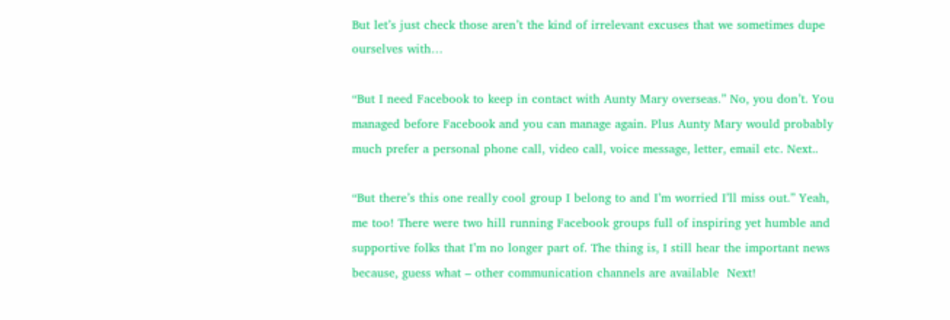But let’s just check those aren’t the kind of irrelevant excuses that we sometimes dupe ourselves with…

“But I need Facebook to keep in contact with Aunty Mary overseas.” No, you don’t. You managed before Facebook and you can manage again. Plus Aunty Mary would probably much prefer a personal phone call, video call, voice message, letter, email etc. Next..

“But there’s this one really cool group I belong to and I’m worried I’ll miss out.” Yeah, me too! There were two hill running Facebook groups full of inspiring yet humble and supportive folks that I’m no longer part of. The thing is, I still hear the important news because, guess what – other communication channels are available  Next!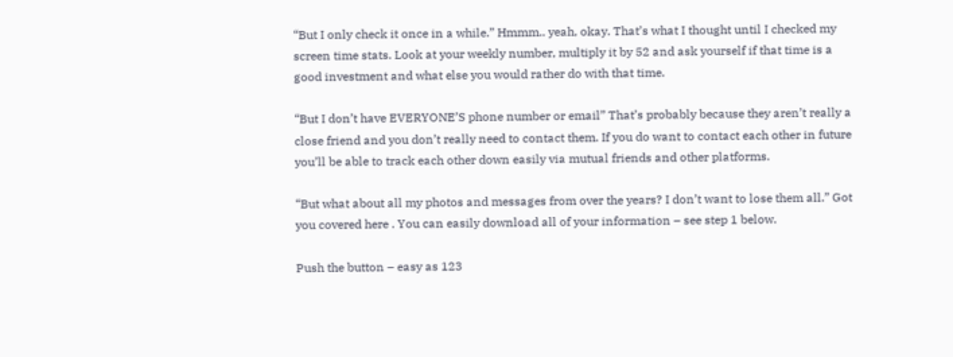“But I only check it once in a while.” Hmmm.. yeah, okay. That’s what I thought until I checked my screen time stats. Look at your weekly number, multiply it by 52 and ask yourself if that time is a good investment and what else you would rather do with that time.

“But I don’t have EVERYONE’S phone number or email” That’s probably because they aren’t really a close friend and you don’t really need to contact them. If you do want to contact each other in future you’ll be able to track each other down easily via mutual friends and other platforms.

“But what about all my photos and messages from over the years? I don’t want to lose them all.” Got you covered here . You can easily download all of your information – see step 1 below.

Push the button – easy as 123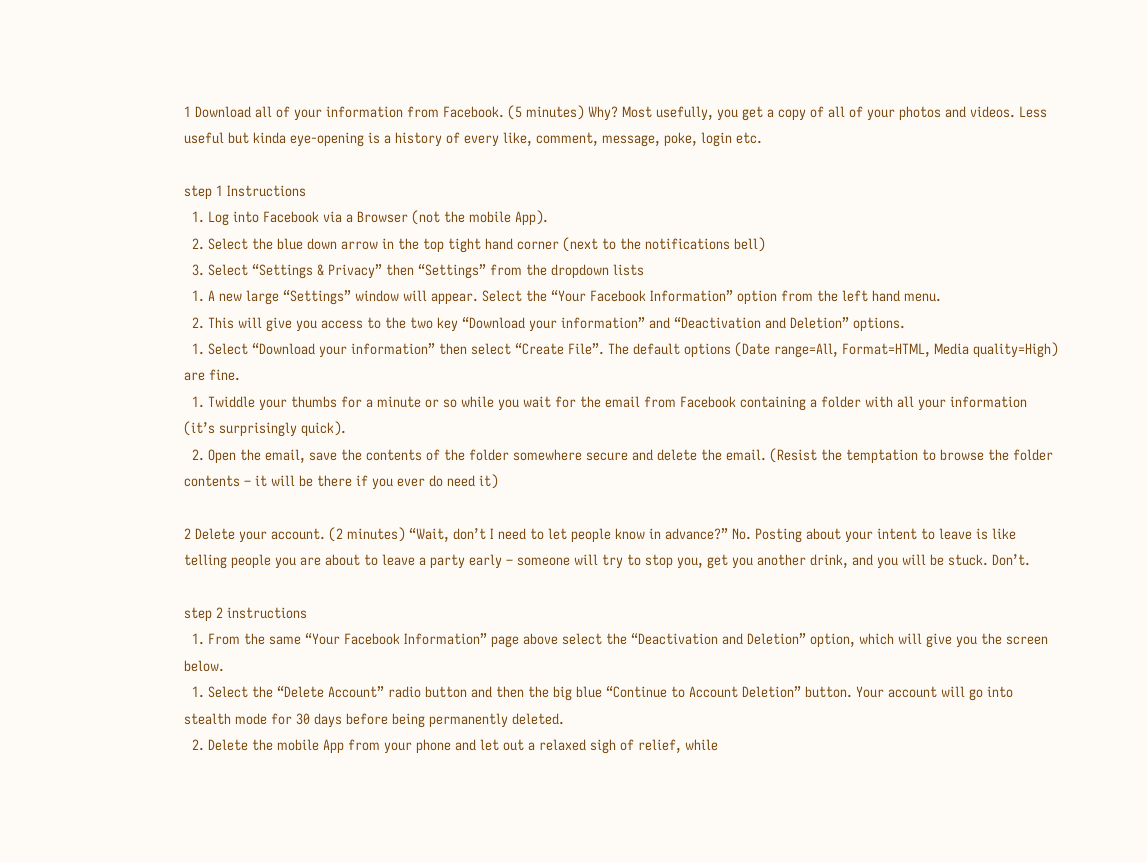1 Download all of your information from Facebook. (5 minutes) Why? Most usefully, you get a copy of all of your photos and videos. Less useful but kinda eye-opening is a history of every like, comment, message, poke, login etc.

step 1 Instructions
  1. Log into Facebook via a Browser (not the mobile App).
  2. Select the blue down arrow in the top tight hand corner (next to the notifications bell)
  3. Select “Settings & Privacy” then “Settings” from the dropdown lists
  1. A new large “Settings” window will appear. Select the “Your Facebook Information” option from the left hand menu.
  2. This will give you access to the two key “Download your information” and “Deactivation and Deletion” options.
  1. Select “Download your information” then select “Create File”. The default options (Date range=All, Format=HTML, Media quality=High) are fine.
  1. Twiddle your thumbs for a minute or so while you wait for the email from Facebook containing a folder with all your information (it’s surprisingly quick).
  2. Open the email, save the contents of the folder somewhere secure and delete the email. (Resist the temptation to browse the folder contents – it will be there if you ever do need it)

2 Delete your account. (2 minutes) “Wait, don’t I need to let people know in advance?” No. Posting about your intent to leave is like telling people you are about to leave a party early – someone will try to stop you, get you another drink, and you will be stuck. Don’t.

step 2 instructions
  1. From the same “Your Facebook Information” page above select the “Deactivation and Deletion” option, which will give you the screen below.
  1. Select the “Delete Account” radio button and then the big blue “Continue to Account Deletion” button. Your account will go into stealth mode for 30 days before being permanently deleted.
  2. Delete the mobile App from your phone and let out a relaxed sigh of relief, while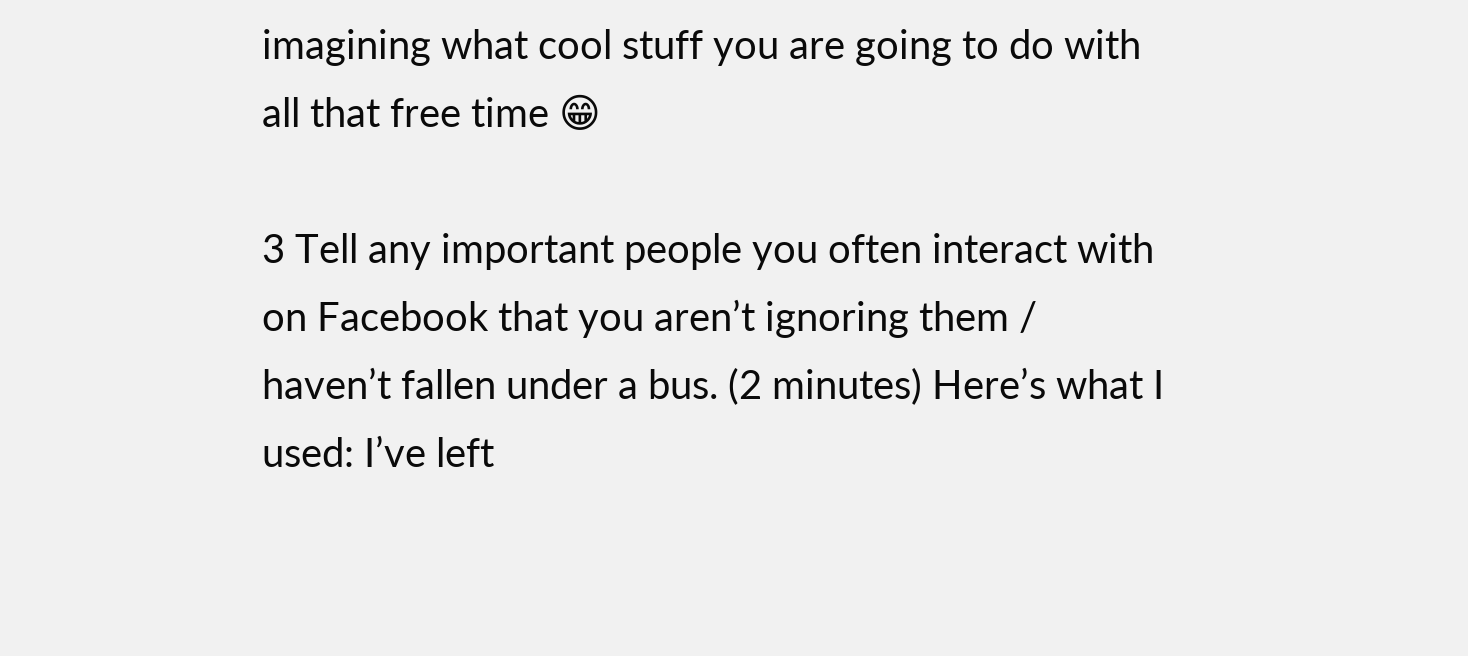imagining what cool stuff you are going to do with all that free time 😁

3 Tell any important people you often interact with on Facebook that you aren’t ignoring them / haven’t fallen under a bus. (2 minutes) Here’s what I used: I’ve left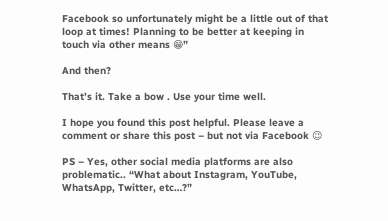Facebook so unfortunately might be a little out of that loop at times! Planning to be better at keeping in touch via other means 😁”

And then?

That’s it. Take a bow . Use your time well.

I hope you found this post helpful. Please leave a comment or share this post – but not via Facebook 😉

PS – Yes, other social media platforms are also problematic.. “What about Instagram, YouTube, WhatsApp, Twitter, etc…?”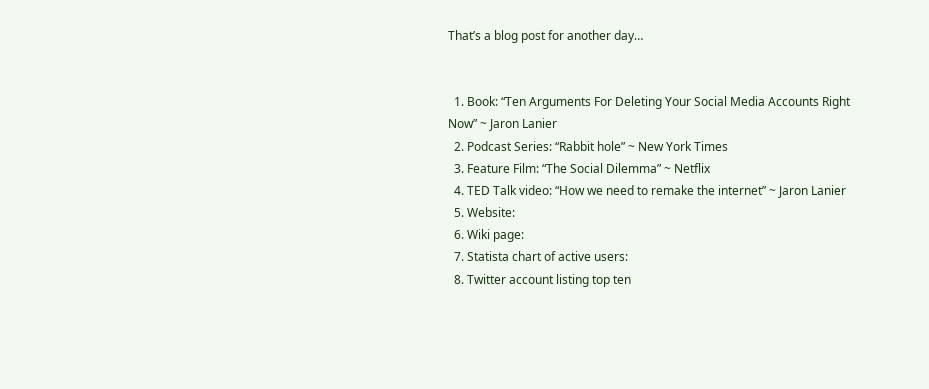That’s a blog post for another day…


  1. Book: “Ten Arguments For Deleting Your Social Media Accounts Right Now” ~ Jaron Lanier
  2. Podcast Series: “Rabbit hole” ~ New York Times
  3. Feature Film: “The Social Dilemma” ~ Netflix
  4. TED Talk video: “How we need to remake the internet” ~ Jaron Lanier
  5. Website:
  6. Wiki page:
  7. Statista chart of active users:
  8. Twitter account listing top ten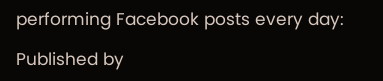performing Facebook posts every day:

Published by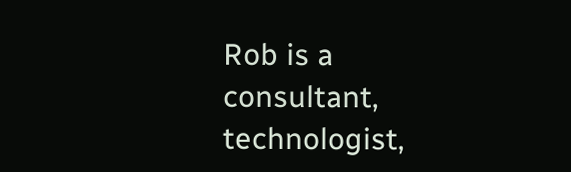Rob is a consultant, technologist,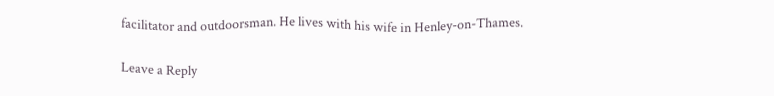facilitator and outdoorsman. He lives with his wife in Henley-on-Thames.

Leave a Reply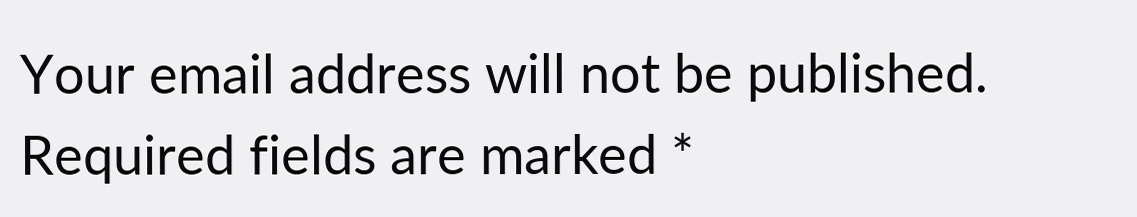Your email address will not be published. Required fields are marked *